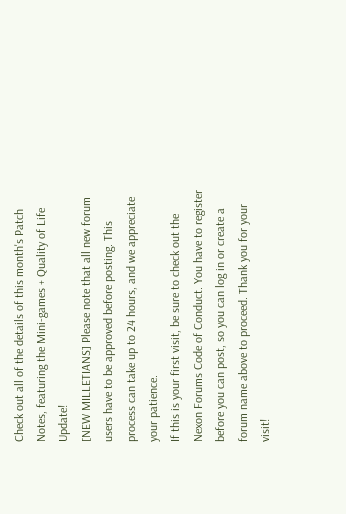Check out all of the details of this month's Patch Notes, featuring the Mini-games + Quality of Life Update!
[NEW MILLETIANS] Please note that all new forum users have to be approved before posting. This process can take up to 24 hours, and we appreciate your patience.
If this is your first visit, be sure to check out the Nexon Forums Code of Conduct. You have to register before you can post, so you can log in or create a forum name above to proceed. Thank you for your visit!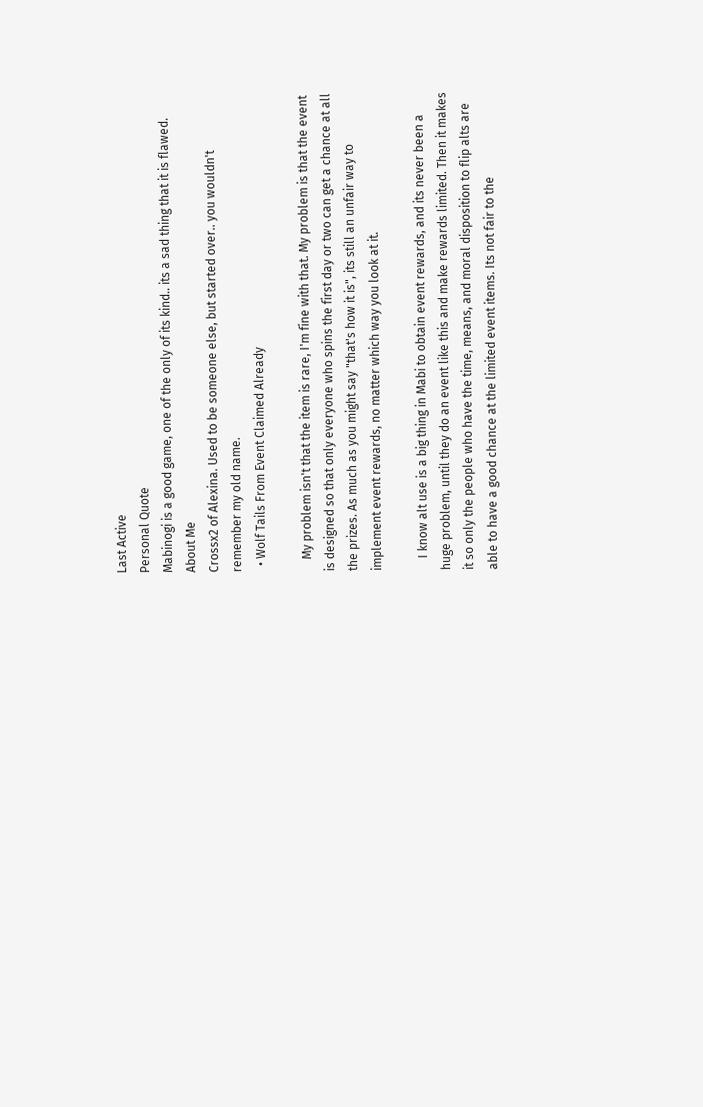Last Active
Personal Quote
Mabinogi is a good game, one of the only of its kind.. its a sad thing that it is flawed.
About Me
Crossx2 of Alexina. Used to be someone else, but started over.. you wouldn't remember my old name.
  • Wolf Tails From Event Claimed Already

    My problem isn't that the item is rare, I'm fine with that. My problem is that the event is designed so that only everyone who spins the first day or two can get a chance at all the prizes. As much as you might say "that's how it is", its still an unfair way to implement event rewards, no matter which way you look at it.

    I know alt use is a big thing in Mabi to obtain event rewards, and its never been a huge problem, until they do an event like this and make rewards limited. Then it makes it so only the people who have the time, means, and moral disposition to flip alts are able to have a good chance at the limited event items. Its not fair to the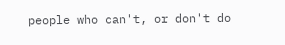people who can't, or don't do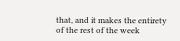that, and it makes the entirety of the rest of the week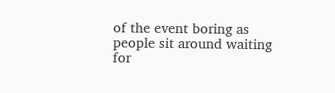of the event boring as people sit around waiting for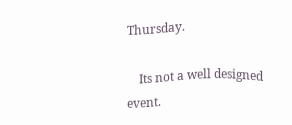Thursday.

    Its not a well designed event.